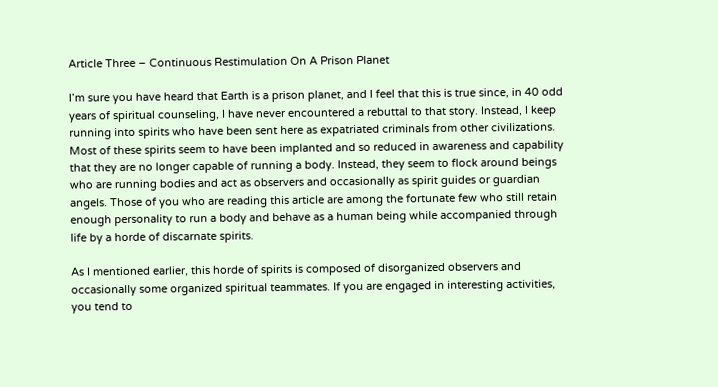Article Three – Continuous Restimulation On A Prison Planet

I’m sure you have heard that Earth is a prison planet, and I feel that this is true since, in 40 odd years of spiritual counseling, I have never encountered a rebuttal to that story. Instead, I keep running into spirits who have been sent here as expatriated criminals from other civilizations. Most of these spirits seem to have been implanted and so reduced in awareness and capability that they are no longer capable of running a body. Instead, they seem to flock around beings who are running bodies and act as observers and occasionally as spirit guides or guardian angels. Those of you who are reading this article are among the fortunate few who still retain enough personality to run a body and behave as a human being while accompanied through life by a horde of discarnate spirits.

As I mentioned earlier, this horde of spirits is composed of disorganized observers and occasionally some organized spiritual teammates. If you are engaged in interesting activities, you tend to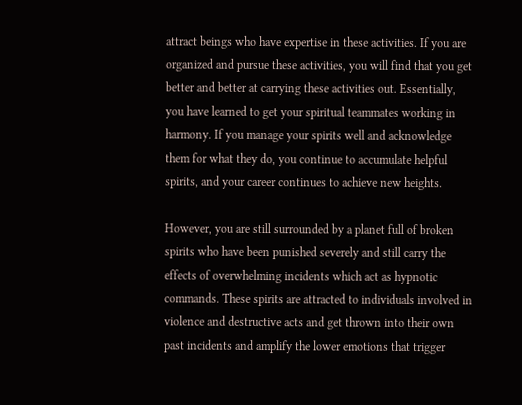attract beings who have expertise in these activities. If you are organized and pursue these activities, you will find that you get better and better at carrying these activities out. Essentially, you have learned to get your spiritual teammates working in harmony. If you manage your spirits well and acknowledge them for what they do, you continue to accumulate helpful spirits, and your career continues to achieve new heights.

However, you are still surrounded by a planet full of broken spirits who have been punished severely and still carry the effects of overwhelming incidents which act as hypnotic commands. These spirits are attracted to individuals involved in violence and destructive acts and get thrown into their own past incidents and amplify the lower emotions that trigger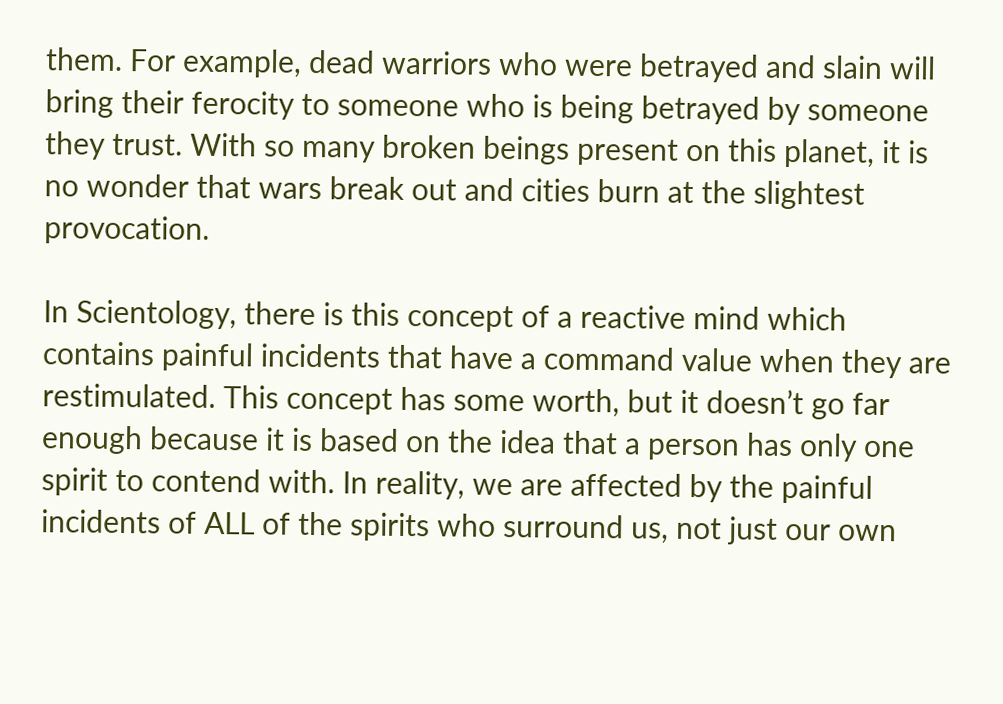them. For example, dead warriors who were betrayed and slain will bring their ferocity to someone who is being betrayed by someone they trust. With so many broken beings present on this planet, it is no wonder that wars break out and cities burn at the slightest provocation.

In Scientology, there is this concept of a reactive mind which contains painful incidents that have a command value when they are restimulated. This concept has some worth, but it doesn’t go far enough because it is based on the idea that a person has only one spirit to contend with. In reality, we are affected by the painful incidents of ALL of the spirits who surround us, not just our own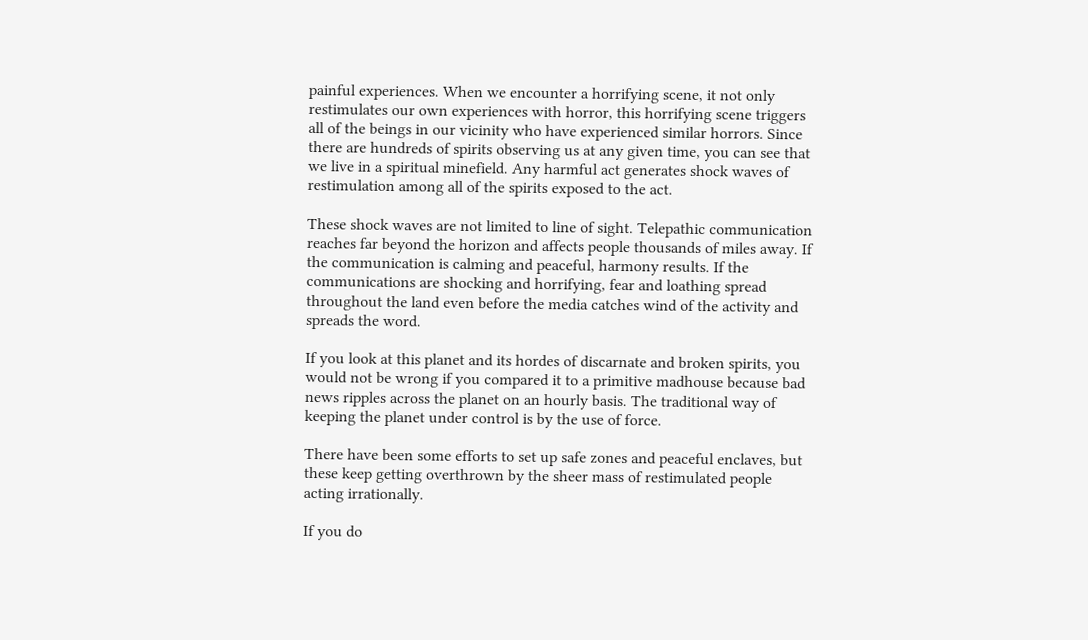painful experiences. When we encounter a horrifying scene, it not only restimulates our own experiences with horror, this horrifying scene triggers all of the beings in our vicinity who have experienced similar horrors. Since there are hundreds of spirits observing us at any given time, you can see that we live in a spiritual minefield. Any harmful act generates shock waves of restimulation among all of the spirits exposed to the act.

These shock waves are not limited to line of sight. Telepathic communication reaches far beyond the horizon and affects people thousands of miles away. If the communication is calming and peaceful, harmony results. If the communications are shocking and horrifying, fear and loathing spread throughout the land even before the media catches wind of the activity and spreads the word.

If you look at this planet and its hordes of discarnate and broken spirits, you would not be wrong if you compared it to a primitive madhouse because bad news ripples across the planet on an hourly basis. The traditional way of keeping the planet under control is by the use of force.

There have been some efforts to set up safe zones and peaceful enclaves, but these keep getting overthrown by the sheer mass of restimulated people acting irrationally.

If you do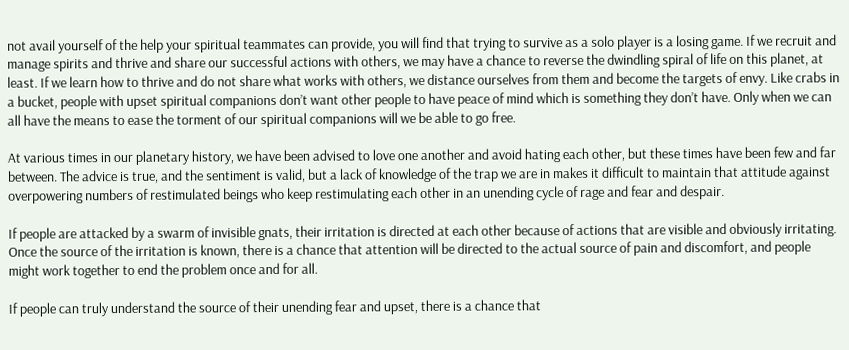not avail yourself of the help your spiritual teammates can provide, you will find that trying to survive as a solo player is a losing game. If we recruit and manage spirits and thrive and share our successful actions with others, we may have a chance to reverse the dwindling spiral of life on this planet, at least. If we learn how to thrive and do not share what works with others, we distance ourselves from them and become the targets of envy. Like crabs in a bucket, people with upset spiritual companions don’t want other people to have peace of mind which is something they don’t have. Only when we can all have the means to ease the torment of our spiritual companions will we be able to go free.

At various times in our planetary history, we have been advised to love one another and avoid hating each other, but these times have been few and far between. The advice is true, and the sentiment is valid, but a lack of knowledge of the trap we are in makes it difficult to maintain that attitude against overpowering numbers of restimulated beings who keep restimulating each other in an unending cycle of rage and fear and despair.

If people are attacked by a swarm of invisible gnats, their irritation is directed at each other because of actions that are visible and obviously irritating. Once the source of the irritation is known, there is a chance that attention will be directed to the actual source of pain and discomfort, and people might work together to end the problem once and for all.

If people can truly understand the source of their unending fear and upset, there is a chance that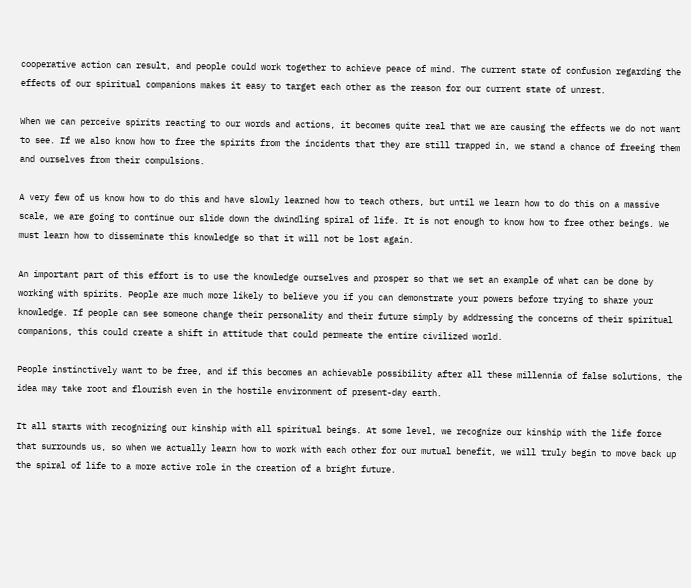cooperative action can result, and people could work together to achieve peace of mind. The current state of confusion regarding the effects of our spiritual companions makes it easy to target each other as the reason for our current state of unrest.

When we can perceive spirits reacting to our words and actions, it becomes quite real that we are causing the effects we do not want to see. If we also know how to free the spirits from the incidents that they are still trapped in, we stand a chance of freeing them and ourselves from their compulsions.

A very few of us know how to do this and have slowly learned how to teach others, but until we learn how to do this on a massive scale, we are going to continue our slide down the dwindling spiral of life. It is not enough to know how to free other beings. We must learn how to disseminate this knowledge so that it will not be lost again.

An important part of this effort is to use the knowledge ourselves and prosper so that we set an example of what can be done by working with spirits. People are much more likely to believe you if you can demonstrate your powers before trying to share your knowledge. If people can see someone change their personality and their future simply by addressing the concerns of their spiritual companions, this could create a shift in attitude that could permeate the entire civilized world.

People instinctively want to be free, and if this becomes an achievable possibility after all these millennia of false solutions, the idea may take root and flourish even in the hostile environment of present-day earth.

It all starts with recognizing our kinship with all spiritual beings. At some level, we recognize our kinship with the life force that surrounds us, so when we actually learn how to work with each other for our mutual benefit, we will truly begin to move back up the spiral of life to a more active role in the creation of a bright future.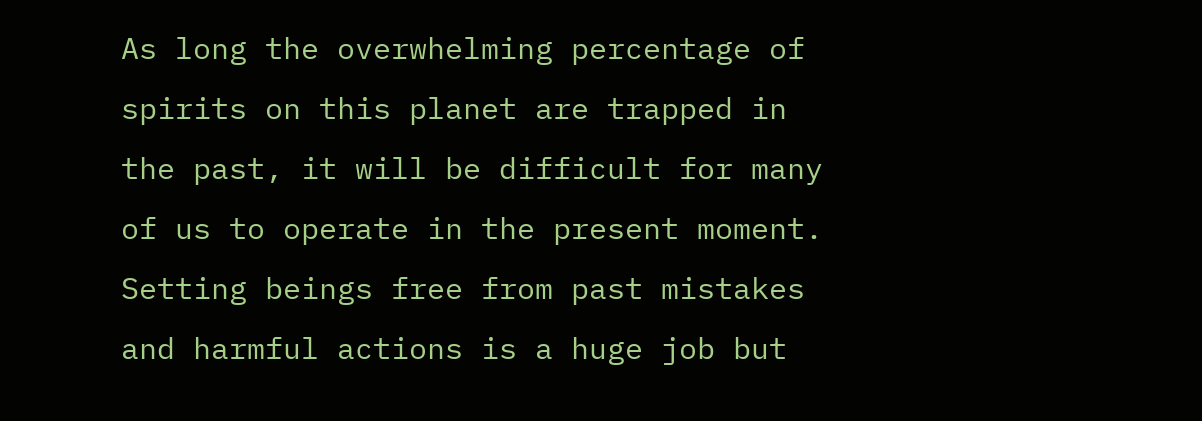As long the overwhelming percentage of spirits on this planet are trapped in the past, it will be difficult for many of us to operate in the present moment. Setting beings free from past mistakes and harmful actions is a huge job but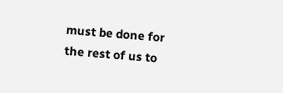must be done for the rest of us to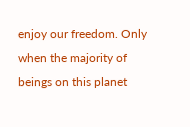enjoy our freedom. Only when the majority of beings on this planet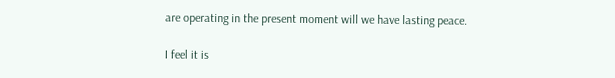are operating in the present moment will we have lasting peace.

I feel it is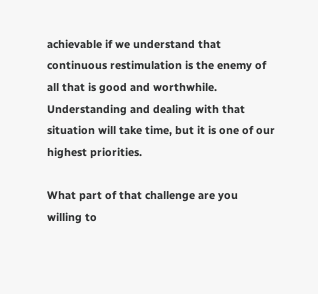achievable if we understand that continuous restimulation is the enemy of all that is good and worthwhile. Understanding and dealing with that situation will take time, but it is one of our highest priorities.

What part of that challenge are you willing to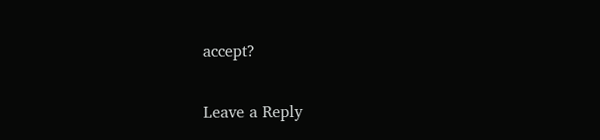accept?

Leave a Reply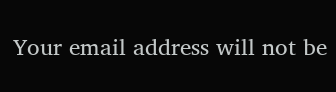Your email address will not be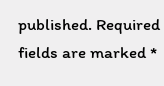published. Required fields are marked *